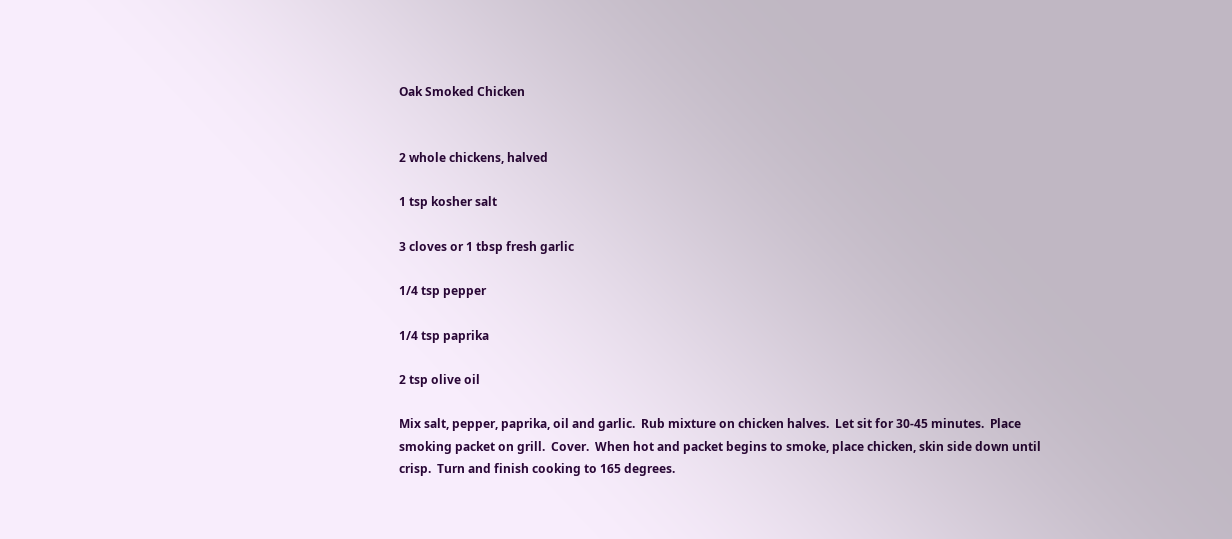Oak Smoked Chicken


2 whole chickens, halved

1 tsp kosher salt

3 cloves or 1 tbsp fresh garlic

1/4 tsp pepper

1/4 tsp paprika

2 tsp olive oil

Mix salt, pepper, paprika, oil and garlic.  Rub mixture on chicken halves.  Let sit for 30-45 minutes.  Place smoking packet on grill.  Cover.  When hot and packet begins to smoke, place chicken, skin side down until crisp.  Turn and finish cooking to 165 degrees.